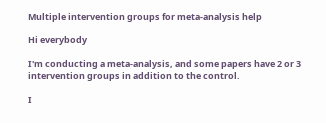Multiple intervention groups for meta-analysis help

Hi everybody

I'm conducting a meta-analysis, and some papers have 2 or 3 intervention groups in addition to the control.

I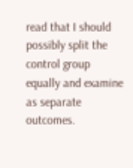read that I should possibly split the control group equally and examine as separate outcomes.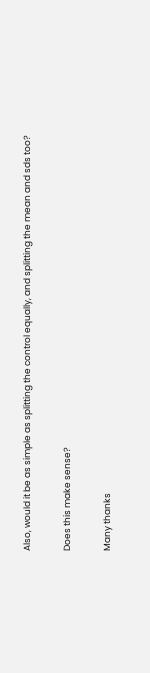Also, would it be as simple as splitting the control equally, and splitting the mean and sds too?

Does this make sense?

Many thanks